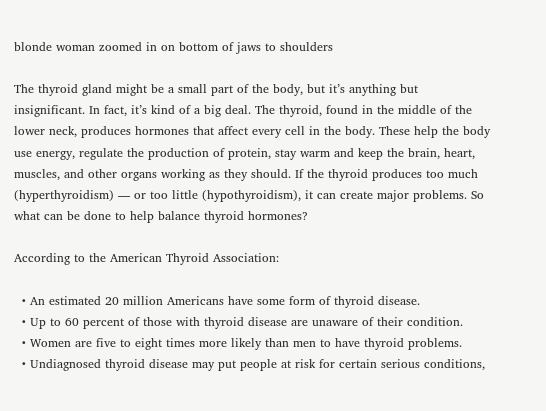blonde woman zoomed in on bottom of jaws to shoulders

The thyroid gland might be a small part of the body, but it’s anything but insignificant. In fact, it’s kind of a big deal. The thyroid, found in the middle of the lower neck, produces hormones that affect every cell in the body. These help the body use energy, regulate the production of protein, stay warm and keep the brain, heart, muscles, and other organs working as they should. If the thyroid produces too much (hyperthyroidism) — or too little (hypothyroidism), it can create major problems. So what can be done to help balance thyroid hormones?

According to the American Thyroid Association:

  • An estimated 20 million Americans have some form of thyroid disease.
  • Up to 60 percent of those with thyroid disease are unaware of their condition.
  • Women are five to eight times more likely than men to have thyroid problems.
  • Undiagnosed thyroid disease may put people at risk for certain serious conditions,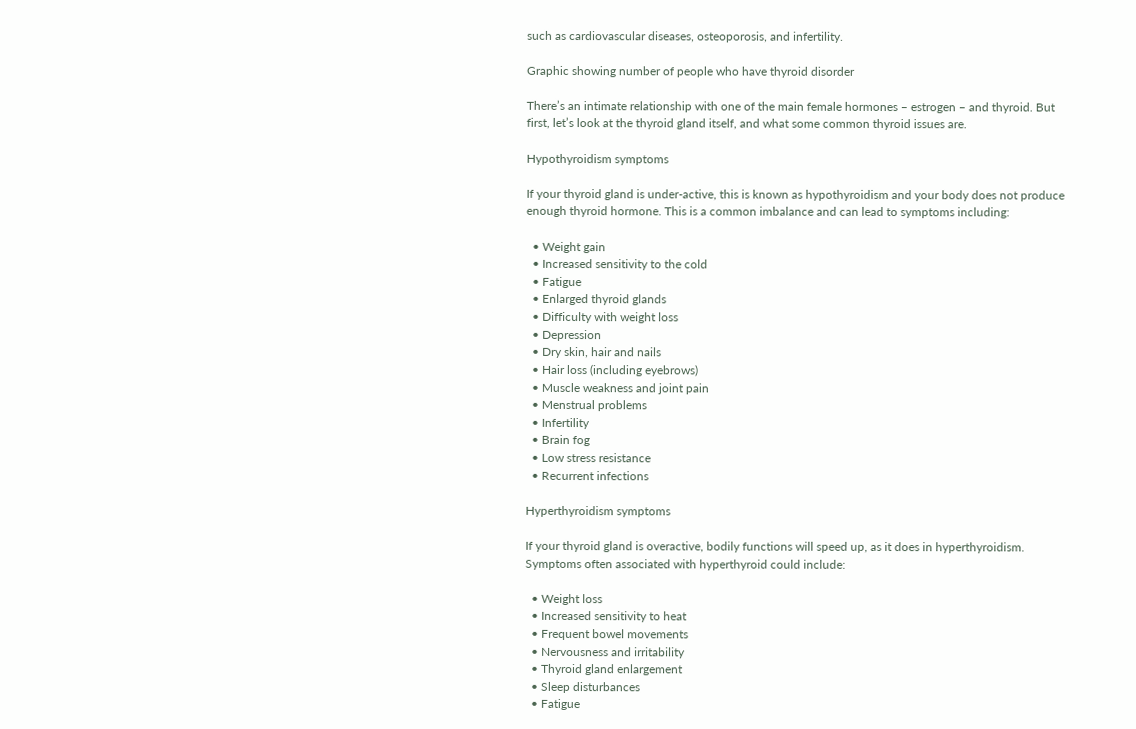such as cardiovascular diseases, osteoporosis, and infertility.

Graphic showing number of people who have thyroid disorder

There’s an intimate relationship with one of the main female hormones – estrogen – and thyroid. But first, let’s look at the thyroid gland itself, and what some common thyroid issues are.

Hypothyroidism symptoms

If your thyroid gland is under-active, this is known as hypothyroidism and your body does not produce enough thyroid hormone. This is a common imbalance and can lead to symptoms including:

  • Weight gain
  • Increased sensitivity to the cold
  • Fatigue
  • Enlarged thyroid glands
  • Difficulty with weight loss
  • Depression
  • Dry skin, hair and nails
  • Hair loss (including eyebrows)
  • Muscle weakness and joint pain
  • Menstrual problems
  • Infertility
  • Brain fog
  • Low stress resistance
  • Recurrent infections

Hyperthyroidism symptoms

If your thyroid gland is overactive, bodily functions will speed up, as it does in hyperthyroidism. Symptoms often associated with hyperthyroid could include:

  • Weight loss
  • Increased sensitivity to heat
  • Frequent bowel movements
  • Nervousness and irritability
  • Thyroid gland enlargement
  • Sleep disturbances
  • Fatigue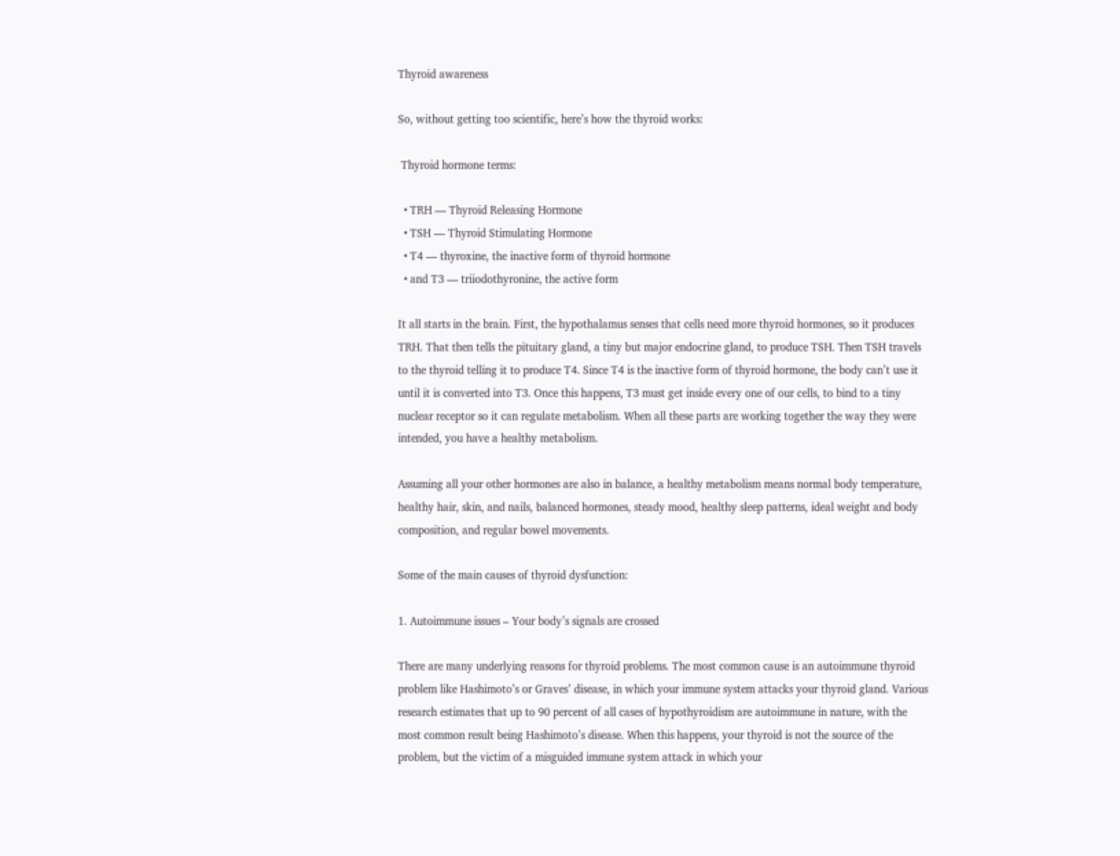Thyroid awareness

So, without getting too scientific, here’s how the thyroid works:

 Thyroid hormone terms:

  • TRH — Thyroid Releasing Hormone
  • TSH — Thyroid Stimulating Hormone
  • T4 — thyroxine, the inactive form of thyroid hormone
  • and T3 — triiodothyronine, the active form

It all starts in the brain. First, the hypothalamus senses that cells need more thyroid hormones, so it produces TRH. That then tells the pituitary gland, a tiny but major endocrine gland, to produce TSH. Then TSH travels to the thyroid telling it to produce T4. Since T4 is the inactive form of thyroid hormone, the body can’t use it until it is converted into T3. Once this happens, T3 must get inside every one of our cells, to bind to a tiny nuclear receptor so it can regulate metabolism. When all these parts are working together the way they were intended, you have a healthy metabolism.

Assuming all your other hormones are also in balance, a healthy metabolism means normal body temperature, healthy hair, skin, and nails, balanced hormones, steady mood, healthy sleep patterns, ideal weight and body composition, and regular bowel movements.

Some of the main causes of thyroid dysfunction:

1. Autoimmune issues – Your body’s signals are crossed

There are many underlying reasons for thyroid problems. The most common cause is an autoimmune thyroid problem like Hashimoto’s or Graves’ disease, in which your immune system attacks your thyroid gland. Various research estimates that up to 90 percent of all cases of hypothyroidism are autoimmune in nature, with the most common result being Hashimoto’s disease. When this happens, your thyroid is not the source of the problem, but the victim of a misguided immune system attack in which your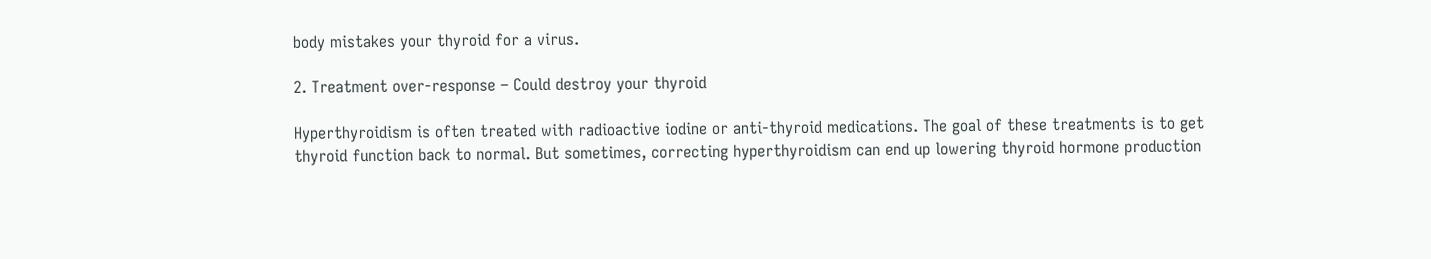body mistakes your thyroid for a virus.

2. Treatment over-response – Could destroy your thyroid

Hyperthyroidism is often treated with radioactive iodine or anti-thyroid medications. The goal of these treatments is to get thyroid function back to normal. But sometimes, correcting hyperthyroidism can end up lowering thyroid hormone production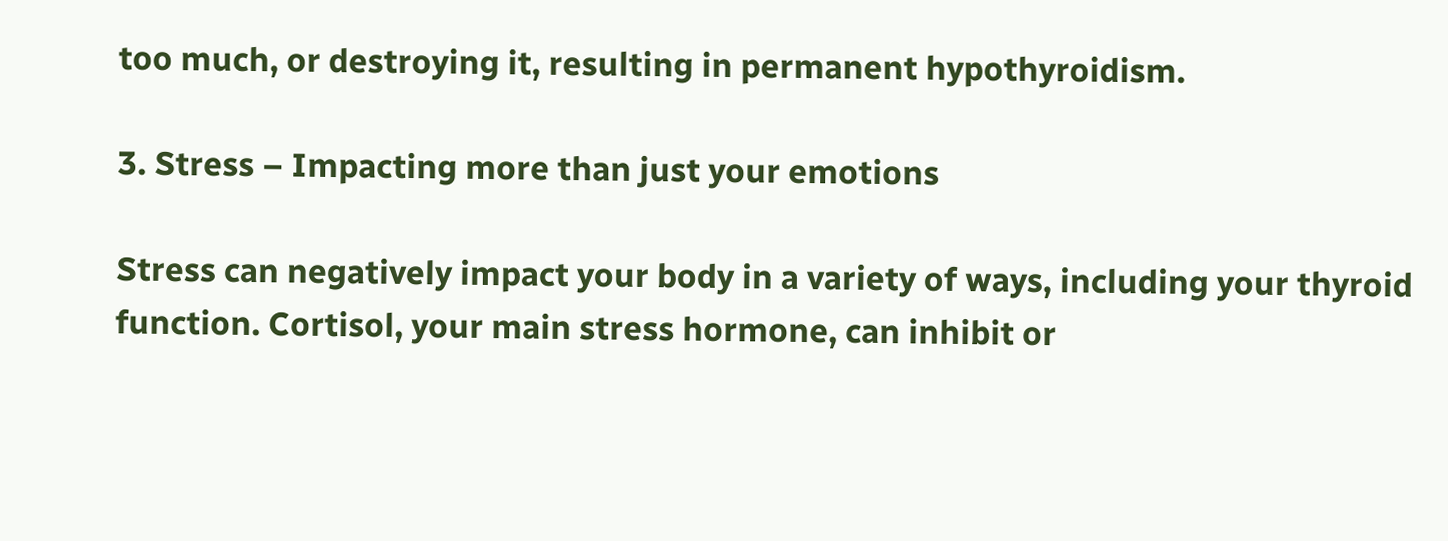too much, or destroying it, resulting in permanent hypothyroidism.

3. Stress – Impacting more than just your emotions

Stress can negatively impact your body in a variety of ways, including your thyroid function. Cortisol, your main stress hormone, can inhibit or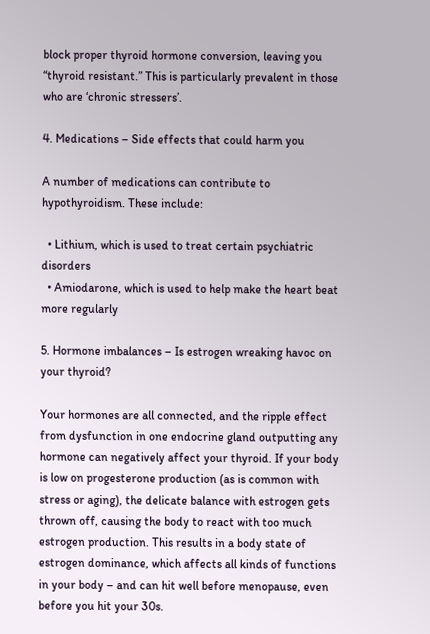block proper thyroid hormone conversion, leaving you “thyroid resistant.” This is particularly prevalent in those who are ‘chronic stressers’.

4. Medications – Side effects that could harm you

A number of medications can contribute to hypothyroidism. These include:

  • Lithium, which is used to treat certain psychiatric disorders
  • Amiodarone, which is used to help make the heart beat more regularly

5. Hormone imbalances – Is estrogen wreaking havoc on your thyroid?

Your hormones are all connected, and the ripple effect from dysfunction in one endocrine gland outputting any hormone can negatively affect your thyroid. If your body is low on progesterone production (as is common with stress or aging), the delicate balance with estrogen gets thrown off, causing the body to react with too much estrogen production. This results in a body state of estrogen dominance, which affects all kinds of functions in your body – and can hit well before menopause, even before you hit your 30s.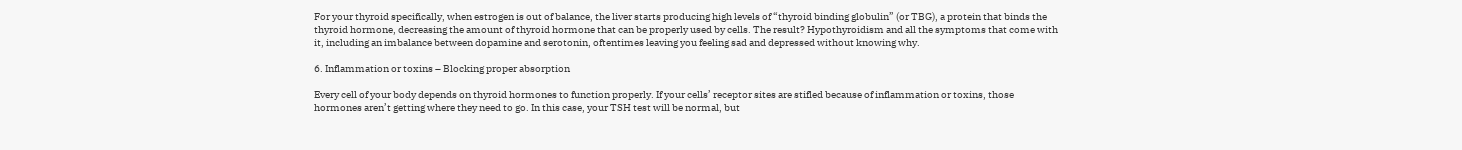For your thyroid specifically, when estrogen is out of balance, the liver starts producing high levels of “thyroid binding globulin” (or TBG), a protein that binds the thyroid hormone, decreasing the amount of thyroid hormone that can be properly used by cells. The result? Hypothyroidism and all the symptoms that come with it, including an imbalance between dopamine and serotonin, oftentimes leaving you feeling sad and depressed without knowing why.

6. Inflammation or toxins – Blocking proper absorption

Every cell of your body depends on thyroid hormones to function properly. If your cells’ receptor sites are stifled because of inflammation or toxins, those hormones aren’t getting where they need to go. In this case, your TSH test will be normal, but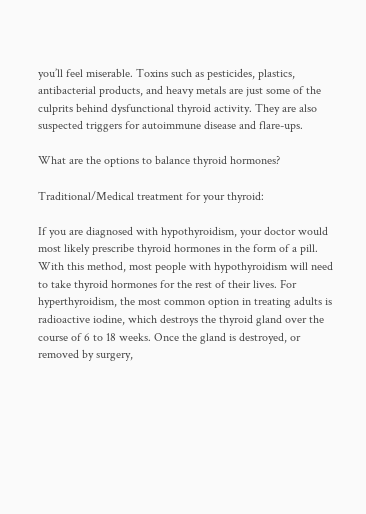you’ll feel miserable. Toxins such as pesticides, plastics, antibacterial products, and heavy metals are just some of the culprits behind dysfunctional thyroid activity. They are also suspected triggers for autoimmune disease and flare-ups.

What are the options to balance thyroid hormones?

Traditional/Medical treatment for your thyroid:

If you are diagnosed with hypothyroidism, your doctor would most likely prescribe thyroid hormones in the form of a pill. With this method, most people with hypothyroidism will need to take thyroid hormones for the rest of their lives. For hyperthyroidism, the most common option in treating adults is radioactive iodine, which destroys the thyroid gland over the course of 6 to 18 weeks. Once the gland is destroyed, or removed by surgery,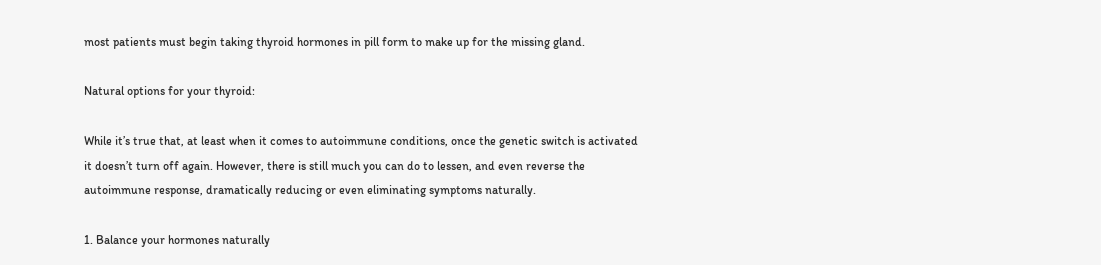most patients must begin taking thyroid hormones in pill form to make up for the missing gland.

Natural options for your thyroid:

While it’s true that, at least when it comes to autoimmune conditions, once the genetic switch is activated it doesn’t turn off again. However, there is still much you can do to lessen, and even reverse the autoimmune response, dramatically reducing or even eliminating symptoms naturally.

1. Balance your hormones naturally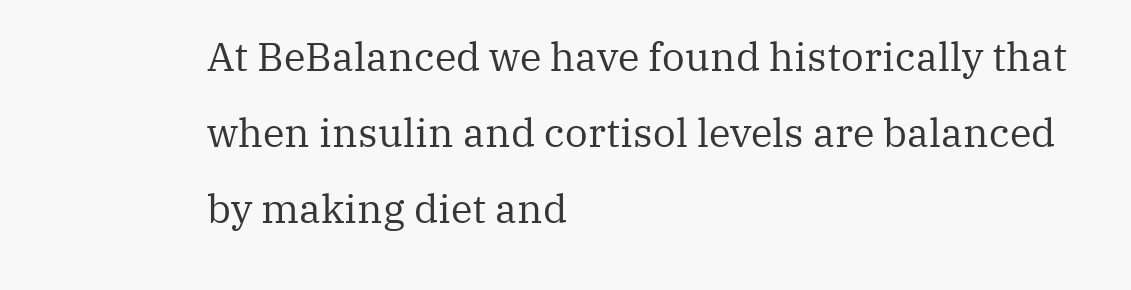At BeBalanced we have found historically that when insulin and cortisol levels are balanced by making diet and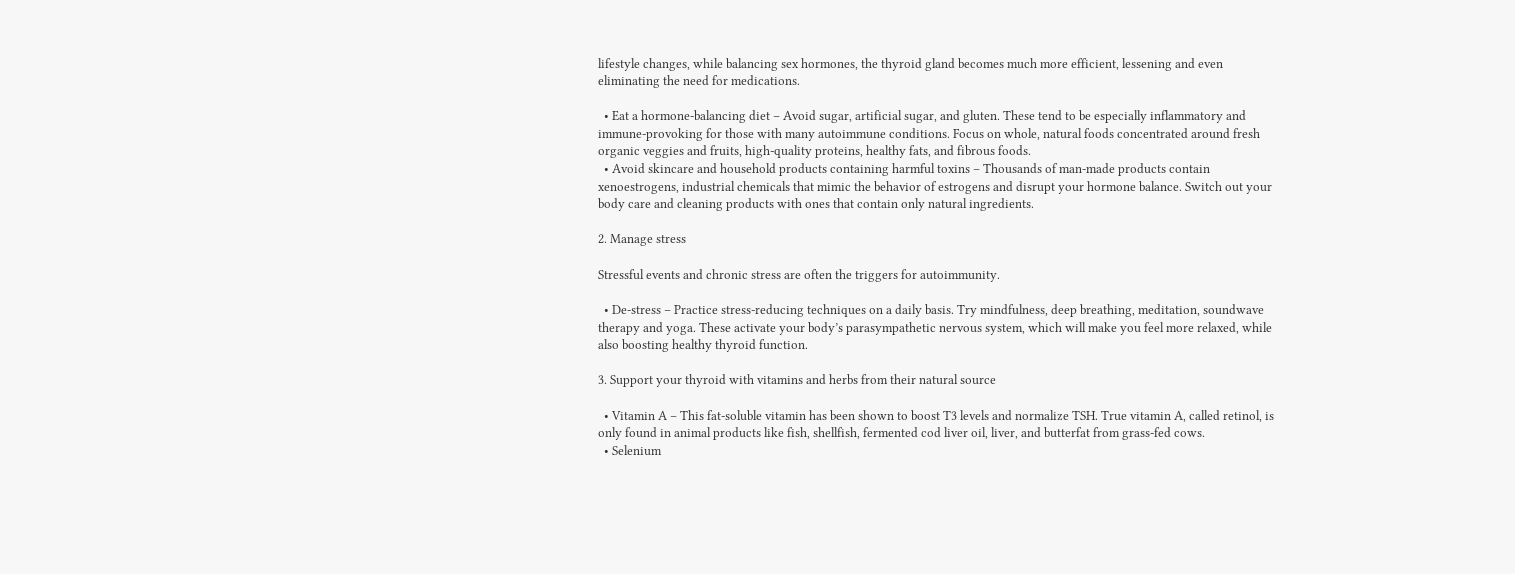lifestyle changes, while balancing sex hormones, the thyroid gland becomes much more efficient, lessening and even eliminating the need for medications.

  • Eat a hormone-balancing diet – Avoid sugar, artificial sugar, and gluten. These tend to be especially inflammatory and immune-provoking for those with many autoimmune conditions. Focus on whole, natural foods concentrated around fresh organic veggies and fruits, high-quality proteins, healthy fats, and fibrous foods.
  • Avoid skincare and household products containing harmful toxins – Thousands of man-made products contain xenoestrogens, industrial chemicals that mimic the behavior of estrogens and disrupt your hormone balance. Switch out your body care and cleaning products with ones that contain only natural ingredients.

2. Manage stress

Stressful events and chronic stress are often the triggers for autoimmunity.

  • De-stress – Practice stress-reducing techniques on a daily basis. Try mindfulness, deep breathing, meditation, soundwave therapy and yoga. These activate your body’s parasympathetic nervous system, which will make you feel more relaxed, while also boosting healthy thyroid function.

3. Support your thyroid with vitamins and herbs from their natural source

  • Vitamin A – This fat-soluble vitamin has been shown to boost T3 levels and normalize TSH. True vitamin A, called retinol, is only found in animal products like fish, shellfish, fermented cod liver oil, liver, and butterfat from grass-fed cows.
  • Selenium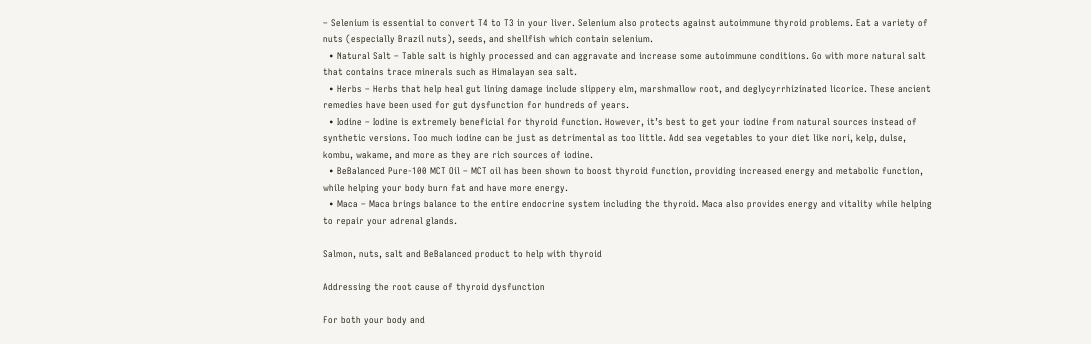– Selenium is essential to convert T4 to T3 in your liver. Selenium also protects against autoimmune thyroid problems. Eat a variety of nuts (especially Brazil nuts), seeds, and shellfish which contain selenium.
  • Natural Salt – Table salt is highly processed and can aggravate and increase some autoimmune conditions. Go with more natural salt that contains trace minerals such as Himalayan sea salt.
  • Herbs – Herbs that help heal gut lining damage include slippery elm, marshmallow root, and deglycyrrhizinated licorice. These ancient remedies have been used for gut dysfunction for hundreds of years.
  • Iodine – Iodine is extremely beneficial for thyroid function. However, it’s best to get your iodine from natural sources instead of synthetic versions. Too much iodine can be just as detrimental as too little. Add sea vegetables to your diet like nori, kelp, dulse, kombu, wakame, and more as they are rich sources of iodine.
  • BeBalanced Pure-100 MCT Oil – MCT oil has been shown to boost thyroid function, providing increased energy and metabolic function, while helping your body burn fat and have more energy.
  • Maca – Maca brings balance to the entire endocrine system including the thyroid. Maca also provides energy and vitality while helping to repair your adrenal glands.

Salmon, nuts, salt and BeBalanced product to help with thyroid

Addressing the root cause of thyroid dysfunction

For both your body and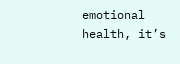emotional health, it’s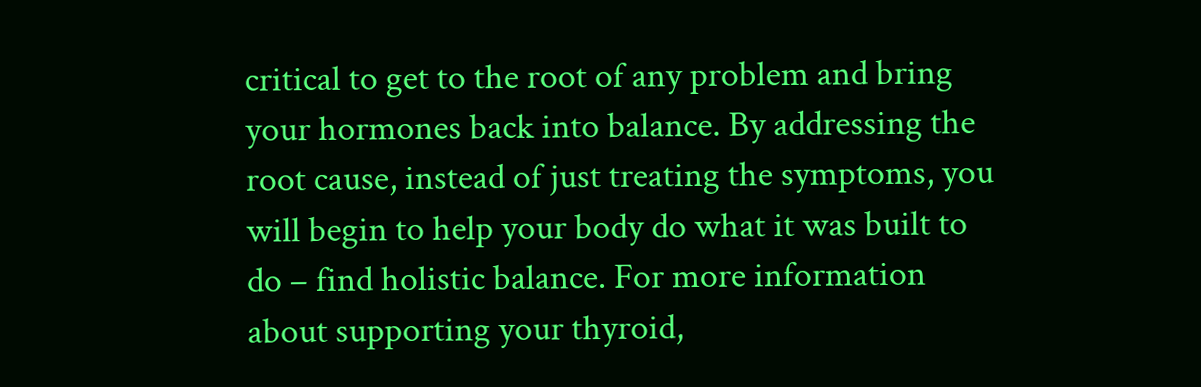critical to get to the root of any problem and bring your hormones back into balance. By addressing the root cause, instead of just treating the symptoms, you will begin to help your body do what it was built to do – find holistic balance. For more information about supporting your thyroid,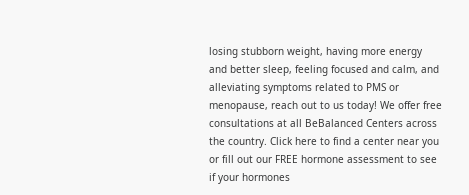losing stubborn weight, having more energy and better sleep, feeling focused and calm, and alleviating symptoms related to PMS or menopause, reach out to us today! We offer free consultations at all BeBalanced Centers across the country. Click here to find a center near you or fill out our FREE hormone assessment to see if your hormones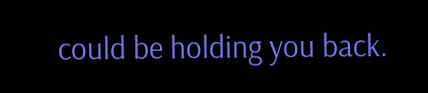could be holding you back.